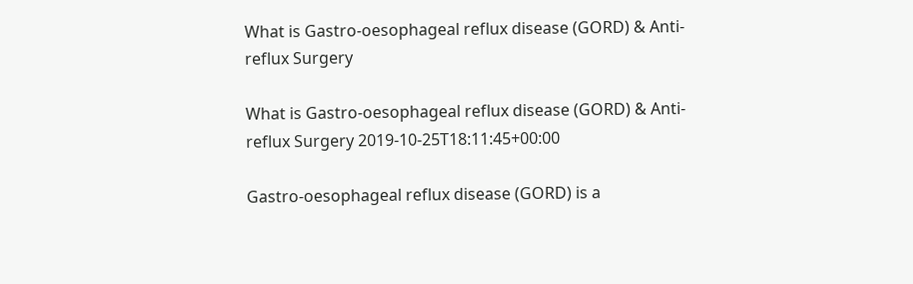What is Gastro-oesophageal reflux disease (GORD) & Anti-reflux Surgery

What is Gastro-oesophageal reflux disease (GORD) & Anti-reflux Surgery 2019-10-25T18:11:45+00:00

Gastro-oesophageal reflux disease (GORD) is a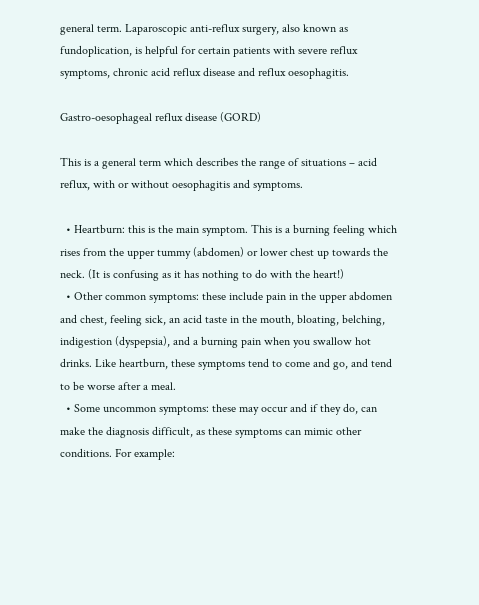general term. Laparoscopic anti-reflux surgery, also known as fundoplication, is helpful for certain patients with severe reflux symptoms, chronic acid reflux disease and reflux oesophagitis.

Gastro-oesophageal reflux disease (GORD)

This is a general term which describes the range of situations – acid reflux, with or without oesophagitis and symptoms.

  • Heartburn: this is the main symptom. This is a burning feeling which rises from the upper tummy (abdomen) or lower chest up towards the neck. (It is confusing as it has nothing to do with the heart!)
  • Other common symptoms: these include pain in the upper abdomen and chest, feeling sick, an acid taste in the mouth, bloating, belching, indigestion (dyspepsia), and a burning pain when you swallow hot drinks. Like heartburn, these symptoms tend to come and go, and tend to be worse after a meal.
  • Some uncommon symptoms: these may occur and if they do, can make the diagnosis difficult, as these symptoms can mimic other conditions. For example: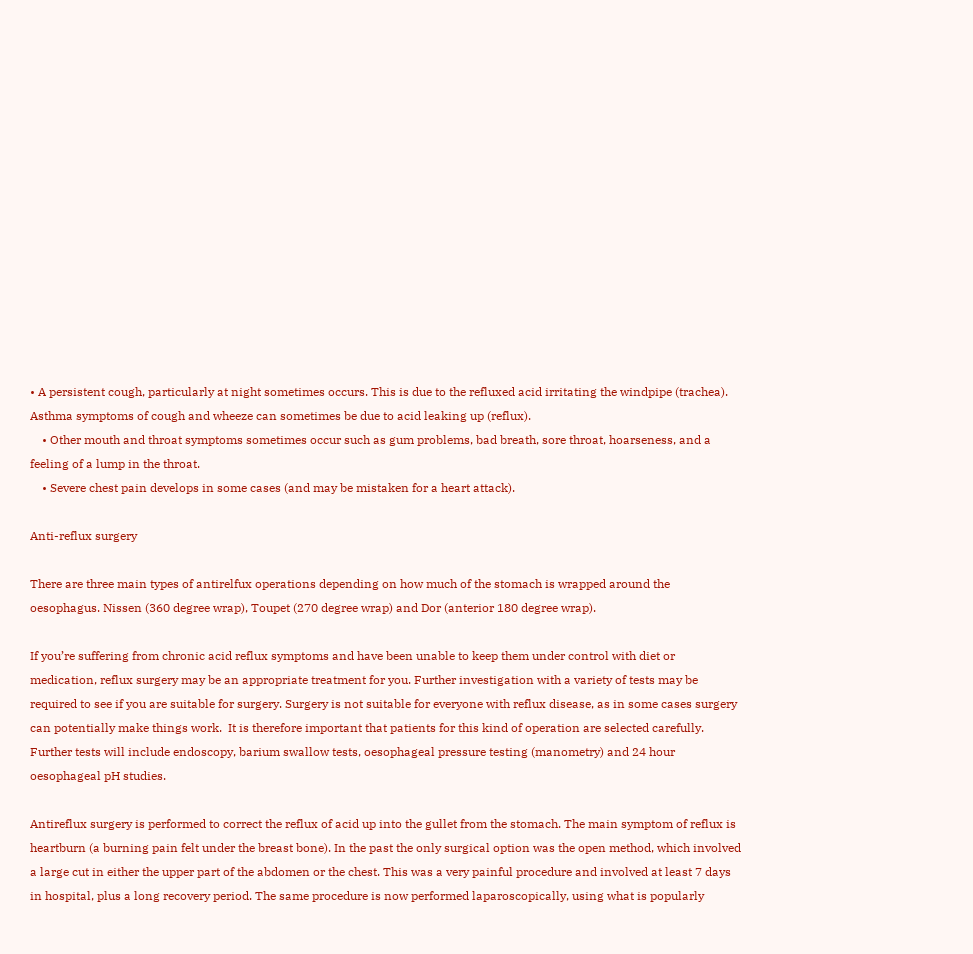• A persistent cough, particularly at night sometimes occurs. This is due to the refluxed acid irritating the windpipe (trachea). Asthma symptoms of cough and wheeze can sometimes be due to acid leaking up (reflux).
    • Other mouth and throat symptoms sometimes occur such as gum problems, bad breath, sore throat, hoarseness, and a feeling of a lump in the throat.
    • Severe chest pain develops in some cases (and may be mistaken for a heart attack).

Anti-reflux surgery

There are three main types of antirelfux operations depending on how much of the stomach is wrapped around the oesophagus. Nissen (360 degree wrap), Toupet (270 degree wrap) and Dor (anterior 180 degree wrap).

If you’re suffering from chronic acid reflux symptoms and have been unable to keep them under control with diet or medication, reflux surgery may be an appropriate treatment for you. Further investigation with a variety of tests may be required to see if you are suitable for surgery. Surgery is not suitable for everyone with reflux disease, as in some cases surgery can potentially make things work.  It is therefore important that patients for this kind of operation are selected carefully. Further tests will include endoscopy, barium swallow tests, oesophageal pressure testing (manometry) and 24 hour oesophageal pH studies.

Antireflux surgery is performed to correct the reflux of acid up into the gullet from the stomach. The main symptom of reflux is heartburn (a burning pain felt under the breast bone). In the past the only surgical option was the open method, which involved a large cut in either the upper part of the abdomen or the chest. This was a very painful procedure and involved at least 7 days in hospital, plus a long recovery period. The same procedure is now performed laparoscopically, using what is popularly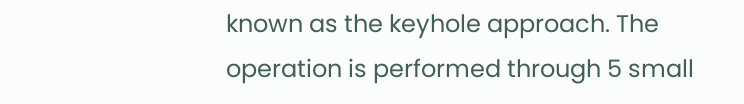known as the keyhole approach. The operation is performed through 5 small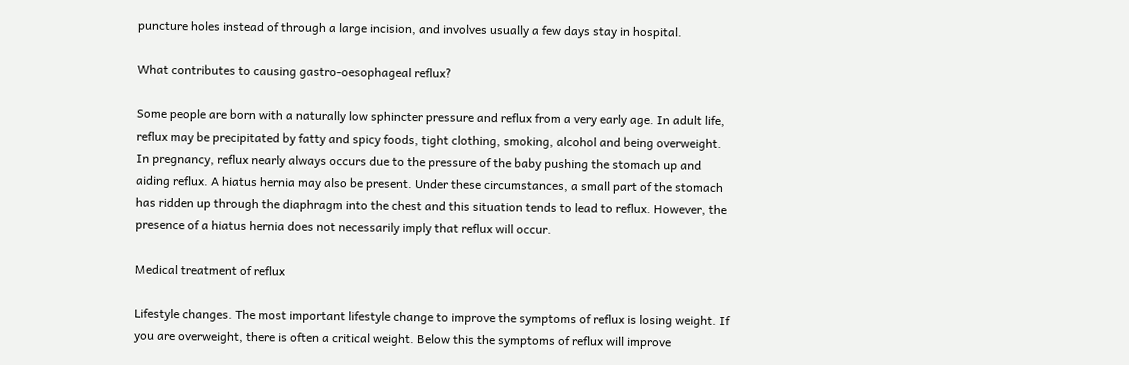puncture holes instead of through a large incision, and involves usually a few days stay in hospital.

What contributes to causing gastro-oesophageal reflux?

Some people are born with a naturally low sphincter pressure and reflux from a very early age. In adult life, reflux may be precipitated by fatty and spicy foods, tight clothing, smoking, alcohol and being overweight. In pregnancy, reflux nearly always occurs due to the pressure of the baby pushing the stomach up and aiding reflux. A hiatus hernia may also be present. Under these circumstances, a small part of the stomach has ridden up through the diaphragm into the chest and this situation tends to lead to reflux. However, the presence of a hiatus hernia does not necessarily imply that reflux will occur.

Medical treatment of reflux

Lifestyle changes. The most important lifestyle change to improve the symptoms of reflux is losing weight. If you are overweight, there is often a critical weight. Below this the symptoms of reflux will improve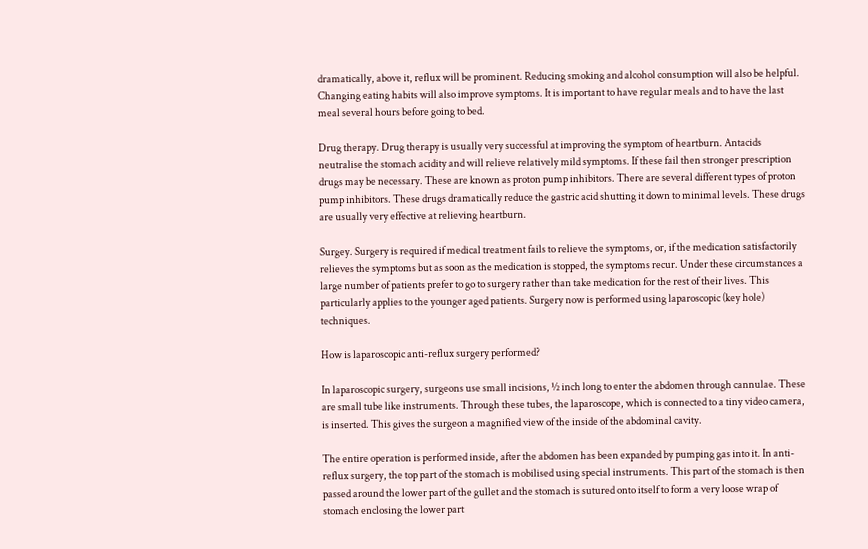dramatically, above it, reflux will be prominent. Reducing smoking and alcohol consumption will also be helpful. Changing eating habits will also improve symptoms. It is important to have regular meals and to have the last meal several hours before going to bed.

Drug therapy. Drug therapy is usually very successful at improving the symptom of heartburn. Antacids neutralise the stomach acidity and will relieve relatively mild symptoms. If these fail then stronger prescription drugs may be necessary. These are known as proton pump inhibitors. There are several different types of proton pump inhibitors. These drugs dramatically reduce the gastric acid shutting it down to minimal levels. These drugs are usually very effective at relieving heartburn.

Surgey. Surgery is required if medical treatment fails to relieve the symptoms, or, if the medication satisfactorily relieves the symptoms but as soon as the medication is stopped, the symptoms recur. Under these circumstances a large number of patients prefer to go to surgery rather than take medication for the rest of their lives. This particularly applies to the younger aged patients. Surgery now is performed using laparoscopic (key hole) techniques.

How is laparoscopic anti-reflux surgery performed?

In laparoscopic surgery, surgeons use small incisions, ½ inch long to enter the abdomen through cannulae. These are small tube like instruments. Through these tubes, the laparoscope, which is connected to a tiny video camera, is inserted. This gives the surgeon a magnified view of the inside of the abdominal cavity.

The entire operation is performed inside, after the abdomen has been expanded by pumping gas into it. In anti-reflux surgery, the top part of the stomach is mobilised using special instruments. This part of the stomach is then passed around the lower part of the gullet and the stomach is sutured onto itself to form a very loose wrap of stomach enclosing the lower part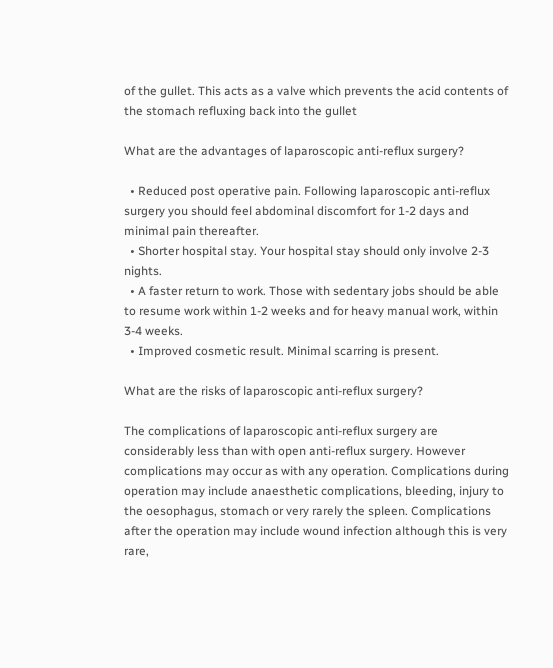of the gullet. This acts as a valve which prevents the acid contents of the stomach refluxing back into the gullet

What are the advantages of laparoscopic anti-reflux surgery?

  • Reduced post operative pain. Following laparoscopic anti-reflux surgery you should feel abdominal discomfort for 1-2 days and minimal pain thereafter.
  • Shorter hospital stay. Your hospital stay should only involve 2-3 nights.
  • A faster return to work. Those with sedentary jobs should be able to resume work within 1-2 weeks and for heavy manual work, within 3-4 weeks.
  • Improved cosmetic result. Minimal scarring is present.

What are the risks of laparoscopic anti-reflux surgery?

The complications of laparoscopic anti-reflux surgery are considerably less than with open anti-reflux surgery. However complications may occur as with any operation. Complications during operation may include anaesthetic complications, bleeding, injury to the oesophagus, stomach or very rarely the spleen. Complications after the operation may include wound infection although this is very rare,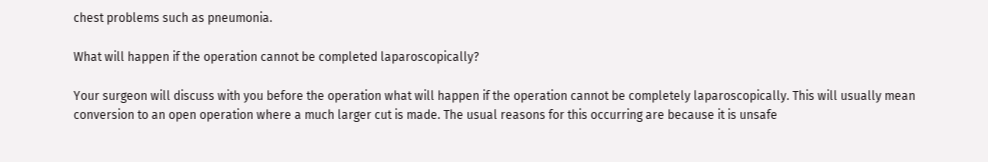chest problems such as pneumonia.

What will happen if the operation cannot be completed laparoscopically?

Your surgeon will discuss with you before the operation what will happen if the operation cannot be completely laparoscopically. This will usually mean conversion to an open operation where a much larger cut is made. The usual reasons for this occurring are because it is unsafe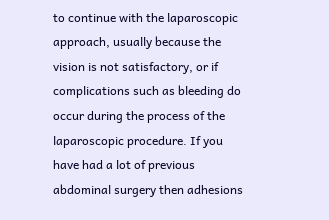to continue with the laparoscopic approach, usually because the vision is not satisfactory, or if complications such as bleeding do occur during the process of the laparoscopic procedure. If you have had a lot of previous abdominal surgery then adhesions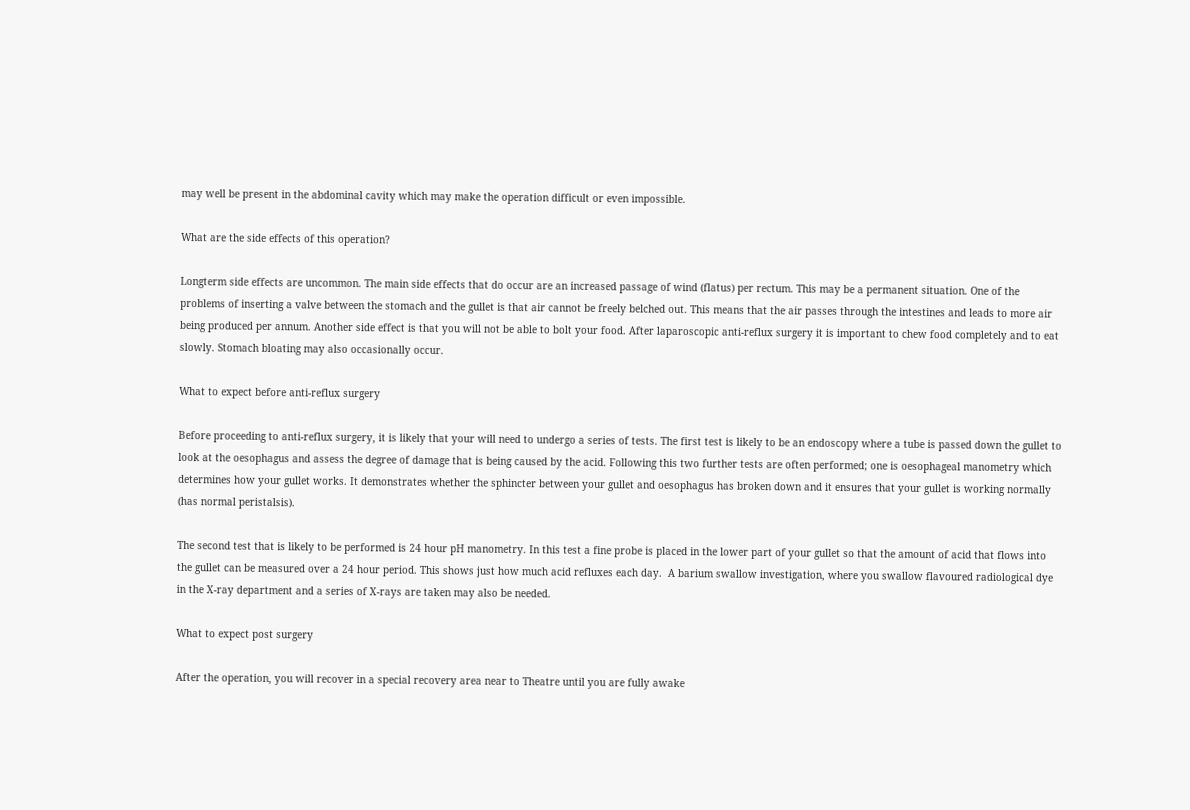may well be present in the abdominal cavity which may make the operation difficult or even impossible.

What are the side effects of this operation?

Longterm side effects are uncommon. The main side effects that do occur are an increased passage of wind (flatus) per rectum. This may be a permanent situation. One of the problems of inserting a valve between the stomach and the gullet is that air cannot be freely belched out. This means that the air passes through the intestines and leads to more air being produced per annum. Another side effect is that you will not be able to bolt your food. After laparoscopic anti-reflux surgery it is important to chew food completely and to eat slowly. Stomach bloating may also occasionally occur.

What to expect before anti-reflux surgery

Before proceeding to anti-reflux surgery, it is likely that your will need to undergo a series of tests. The first test is likely to be an endoscopy where a tube is passed down the gullet to look at the oesophagus and assess the degree of damage that is being caused by the acid. Following this two further tests are often performed; one is oesophageal manometry which determines how your gullet works. It demonstrates whether the sphincter between your gullet and oesophagus has broken down and it ensures that your gullet is working normally (has normal peristalsis).

The second test that is likely to be performed is 24 hour pH manometry. In this test a fine probe is placed in the lower part of your gullet so that the amount of acid that flows into the gullet can be measured over a 24 hour period. This shows just how much acid refluxes each day.  A barium swallow investigation, where you swallow flavoured radiological dye in the X-ray department and a series of X-rays are taken may also be needed.

What to expect post surgery

After the operation, you will recover in a special recovery area near to Theatre until you are fully awake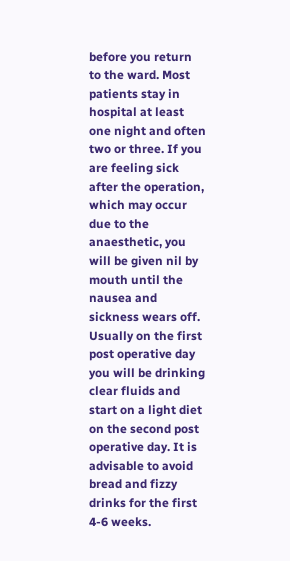before you return to the ward. Most patients stay in hospital at least one night and often two or three. If you are feeling sick after the operation, which may occur due to the anaesthetic, you will be given nil by mouth until the nausea and sickness wears off. Usually on the first post operative day you will be drinking clear fluids and start on a light diet on the second post operative day. It is advisable to avoid bread and fizzy drinks for the first 4-6 weeks.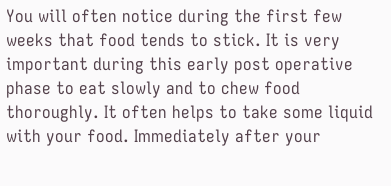You will often notice during the first few weeks that food tends to stick. It is very important during this early post operative phase to eat slowly and to chew food thoroughly. It often helps to take some liquid with your food. Immediately after your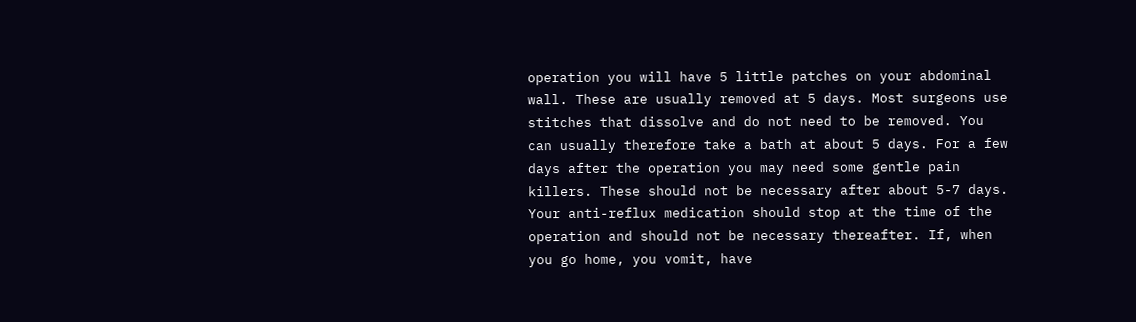operation you will have 5 little patches on your abdominal wall. These are usually removed at 5 days. Most surgeons use stitches that dissolve and do not need to be removed. You can usually therefore take a bath at about 5 days. For a few days after the operation you may need some gentle pain killers. These should not be necessary after about 5-7 days. Your anti-reflux medication should stop at the time of the operation and should not be necessary thereafter. If, when you go home, you vomit, have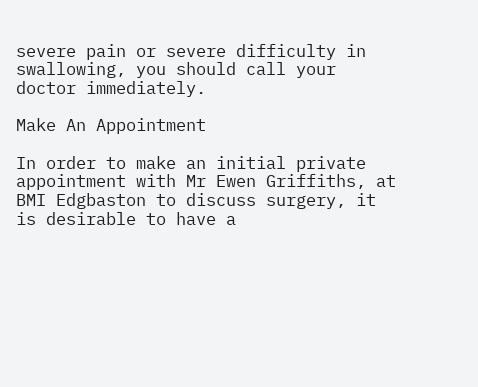severe pain or severe difficulty in swallowing, you should call your doctor immediately.

Make An Appointment

In order to make an initial private appointment with Mr Ewen Griffiths, at BMI Edgbaston to discuss surgery, it is desirable to have a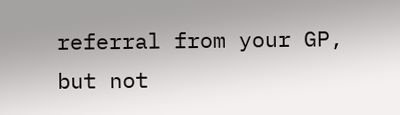referral from your GP, but not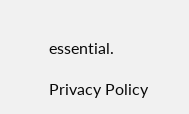essential.

Privacy Policy